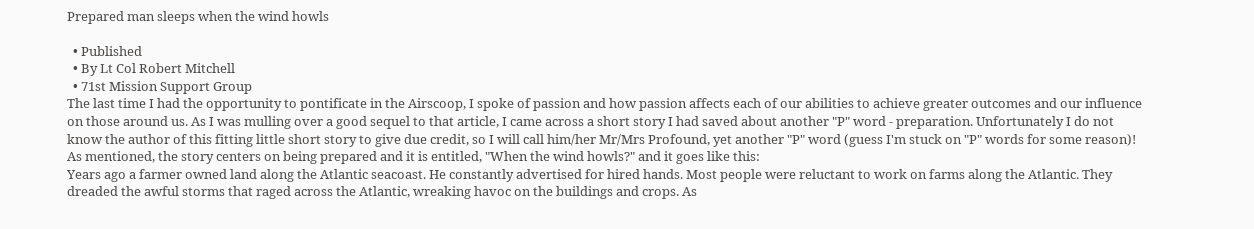Prepared man sleeps when the wind howls

  • Published
  • By Lt Col Robert Mitchell
  • 71st Mission Support Group
The last time I had the opportunity to pontificate in the Airscoop, I spoke of passion and how passion affects each of our abilities to achieve greater outcomes and our influence on those around us. As I was mulling over a good sequel to that article, I came across a short story I had saved about another "P" word - preparation. Unfortunately I do not know the author of this fitting little short story to give due credit, so I will call him/her Mr/Mrs Profound, yet another "P" word (guess I'm stuck on "P" words for some reason)! As mentioned, the story centers on being prepared and it is entitled, "When the wind howls?" and it goes like this:
Years ago a farmer owned land along the Atlantic seacoast. He constantly advertised for hired hands. Most people were reluctant to work on farms along the Atlantic. They dreaded the awful storms that raged across the Atlantic, wreaking havoc on the buildings and crops. As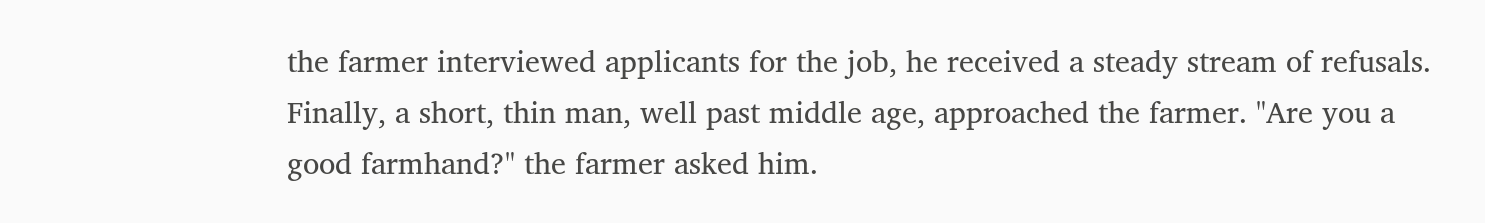the farmer interviewed applicants for the job, he received a steady stream of refusals.
Finally, a short, thin man, well past middle age, approached the farmer. "Are you a good farmhand?" the farmer asked him.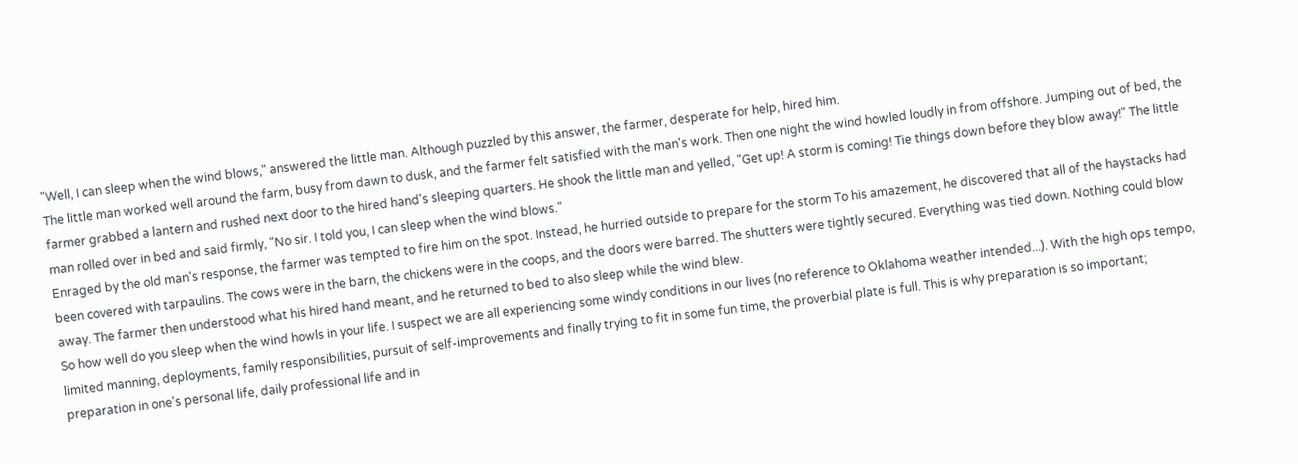"Well, I can sleep when the wind blows," answered the little man. Although puzzled by this answer, the farmer, desperate for help, hired him.
The little man worked well around the farm, busy from dawn to dusk, and the farmer felt satisfied with the man's work. Then one night the wind howled loudly in from offshore. Jumping out of bed, the farmer grabbed a lantern and rushed next door to the hired hand's sleeping quarters. He shook the little man and yelled, "Get up! A storm is coming! Tie things down before they blow away!" The little man rolled over in bed and said firmly, "No sir. I told you, I can sleep when the wind blows."
Enraged by the old man's response, the farmer was tempted to fire him on the spot. Instead, he hurried outside to prepare for the storm To his amazement, he discovered that all of the haystacks had been covered with tarpaulins. The cows were in the barn, the chickens were in the coops, and the doors were barred. The shutters were tightly secured. Everything was tied down. Nothing could blow away. The farmer then understood what his hired hand meant, and he returned to bed to also sleep while the wind blew.
So how well do you sleep when the wind howls in your life. I suspect we are all experiencing some windy conditions in our lives (no reference to Oklahoma weather intended...). With the high ops tempo, limited manning, deployments, family responsibilities, pursuit of self-improvements and finally trying to fit in some fun time, the proverbial plate is full. This is why preparation is so important; preparation in one's personal life, daily professional life and in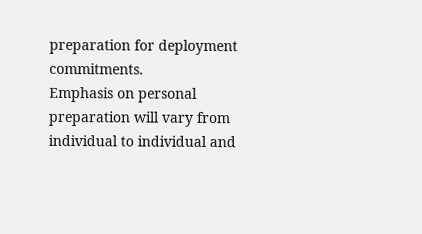preparation for deployment commitments.
Emphasis on personal preparation will vary from individual to individual and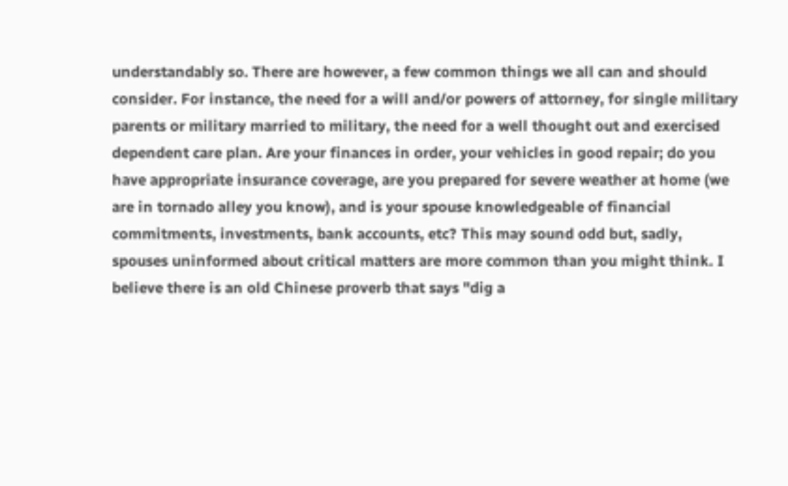understandably so. There are however, a few common things we all can and should consider. For instance, the need for a will and/or powers of attorney, for single military parents or military married to military, the need for a well thought out and exercised dependent care plan. Are your finances in order, your vehicles in good repair; do you have appropriate insurance coverage, are you prepared for severe weather at home (we are in tornado alley you know), and is your spouse knowledgeable of financial commitments, investments, bank accounts, etc? This may sound odd but, sadly, spouses uninformed about critical matters are more common than you might think. I believe there is an old Chinese proverb that says "dig a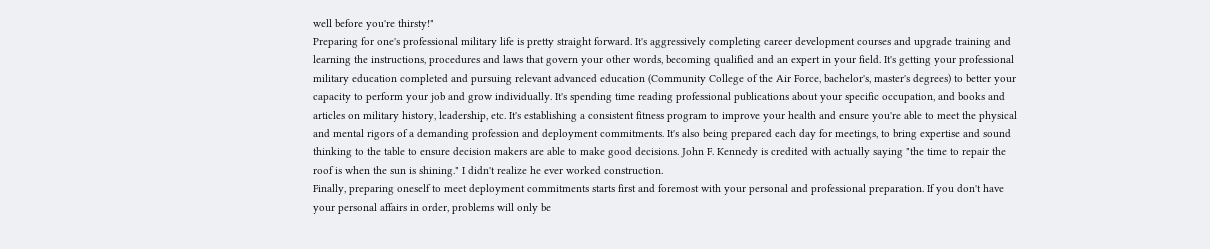well before you're thirsty!"
Preparing for one's professional military life is pretty straight forward. It's aggressively completing career development courses and upgrade training and learning the instructions, procedures and laws that govern your other words, becoming qualified and an expert in your field. It's getting your professional military education completed and pursuing relevant advanced education (Community College of the Air Force, bachelor's, master's degrees) to better your capacity to perform your job and grow individually. It's spending time reading professional publications about your specific occupation, and books and articles on military history, leadership, etc. It's establishing a consistent fitness program to improve your health and ensure you're able to meet the physical and mental rigors of a demanding profession and deployment commitments. It's also being prepared each day for meetings, to bring expertise and sound thinking to the table to ensure decision makers are able to make good decisions. John F. Kennedy is credited with actually saying "the time to repair the roof is when the sun is shining." I didn't realize he ever worked construction.
Finally, preparing oneself to meet deployment commitments starts first and foremost with your personal and professional preparation. If you don't have your personal affairs in order, problems will only be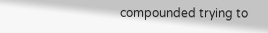compounded trying to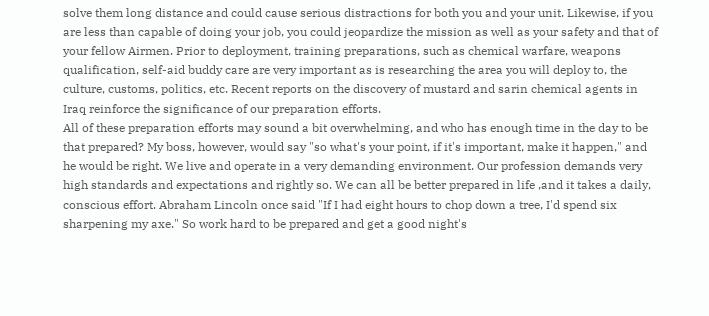solve them long distance and could cause serious distractions for both you and your unit. Likewise, if you are less than capable of doing your job, you could jeopardize the mission as well as your safety and that of your fellow Airmen. Prior to deployment, training preparations, such as chemical warfare, weapons qualification, self-aid buddy care are very important as is researching the area you will deploy to, the culture, customs, politics, etc. Recent reports on the discovery of mustard and sarin chemical agents in Iraq reinforce the significance of our preparation efforts.
All of these preparation efforts may sound a bit overwhelming, and who has enough time in the day to be that prepared? My boss, however, would say "so what's your point, if it's important, make it happen," and he would be right. We live and operate in a very demanding environment. Our profession demands very high standards and expectations and rightly so. We can all be better prepared in life ,and it takes a daily, conscious effort. Abraham Lincoln once said "If I had eight hours to chop down a tree, I'd spend six sharpening my axe." So work hard to be prepared and get a good night's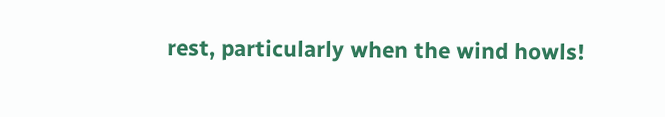rest, particularly when the wind howls!